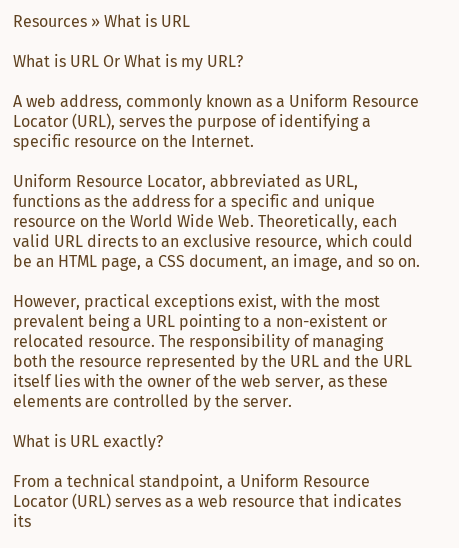Resources » What is URL

What is URL Or What is my URL?

A web address, commonly known as a Uniform Resource Locator (URL), serves the purpose of identifying a specific resource on the Internet.

Uniform Resource Locator, abbreviated as URL, functions as the address for a specific and unique resource on the World Wide Web. Theoretically, each valid URL directs to an exclusive resource, which could be an HTML page, a CSS document, an image, and so on.

However, practical exceptions exist, with the most prevalent being a URL pointing to a non-existent or relocated resource. The responsibility of managing both the resource represented by the URL and the URL itself lies with the owner of the web server, as these elements are controlled by the server.

What is URL exactly?

From a technical standpoint, a Uniform Resource Locator (URL) serves as a web resource that indicates its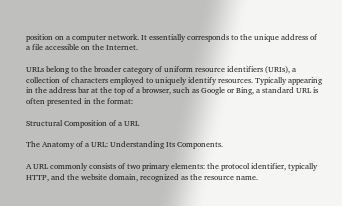position on a computer network. It essentially corresponds to the unique address of a file accessible on the Internet.

URLs belong to the broader category of uniform resource identifiers (URIs), a collection of characters employed to uniquely identify resources. Typically appearing in the address bar at the top of a browser, such as Google or Bing, a standard URL is often presented in the format:

Structural Composition of a URL

The Anatomy of a URL: Understanding Its Components.

A URL commonly consists of two primary elements: the protocol identifier, typically HTTP, and the website domain, recognized as the resource name.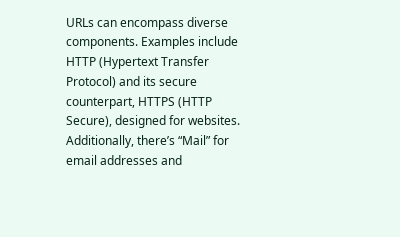URLs can encompass diverse components. Examples include HTTP (Hypertext Transfer Protocol) and its secure counterpart, HTTPS (HTTP Secure), designed for websites. Additionally, there’s “Mail” for email addresses and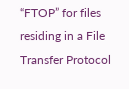“FTOP” for files residing in a File Transfer Protocol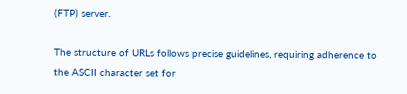(FTP) server.

The structure of URLs follows precise guidelines, requiring adherence to the ASCII character set for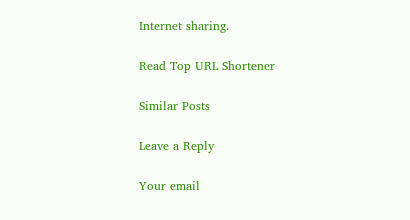Internet sharing.

Read Top URL Shortener

Similar Posts

Leave a Reply

Your email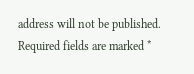address will not be published. Required fields are marked *